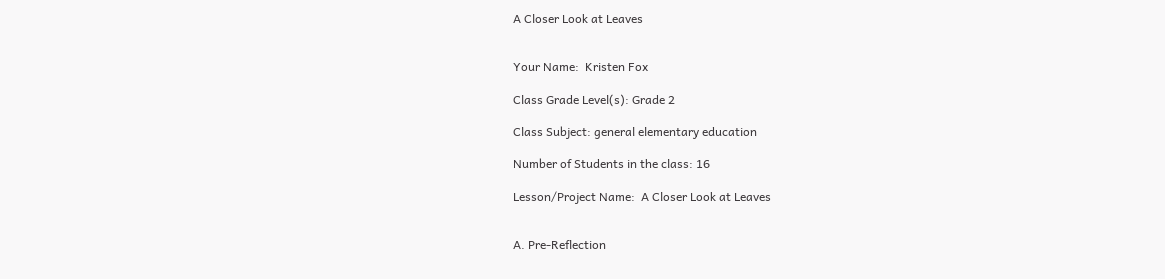A Closer Look at Leaves


Your Name:  Kristen Fox

Class Grade Level(s): Grade 2

Class Subject: general elementary education

Number of Students in the class: 16

Lesson/Project Name:  A Closer Look at Leaves


A. Pre-Reflection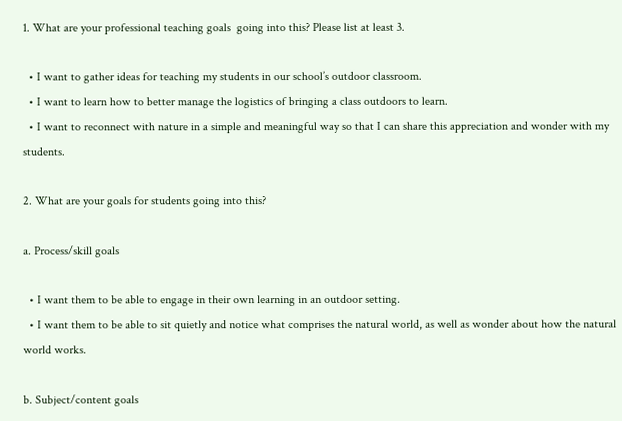1. What are your professional teaching goals  going into this? Please list at least 3.

  • I want to gather ideas for teaching my students in our school’s outdoor classroom.
  • I want to learn how to better manage the logistics of bringing a class outdoors to learn.
  • I want to reconnect with nature in a simple and meaningful way so that I can share this appreciation and wonder with my students.

2. What are your goals for students going into this?

a. Process/skill goals

  • I want them to be able to engage in their own learning in an outdoor setting.
  • I want them to be able to sit quietly and notice what comprises the natural world, as well as wonder about how the natural world works.

b. Subject/content goals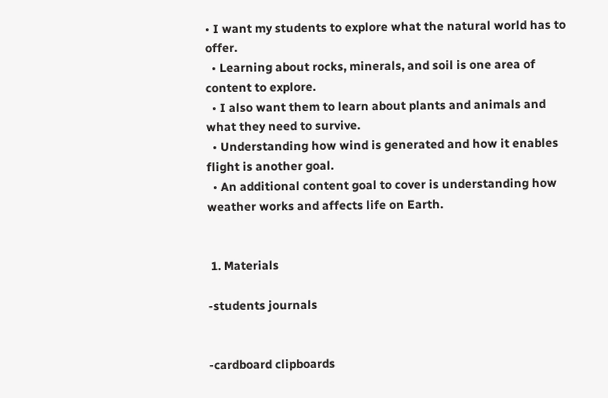• I want my students to explore what the natural world has to offer.
  • Learning about rocks, minerals, and soil is one area of content to explore.
  • I also want them to learn about plants and animals and what they need to survive.
  • Understanding how wind is generated and how it enables flight is another goal.
  • An additional content goal to cover is understanding how weather works and affects life on Earth.


 1. Materials

-students journals


-cardboard clipboards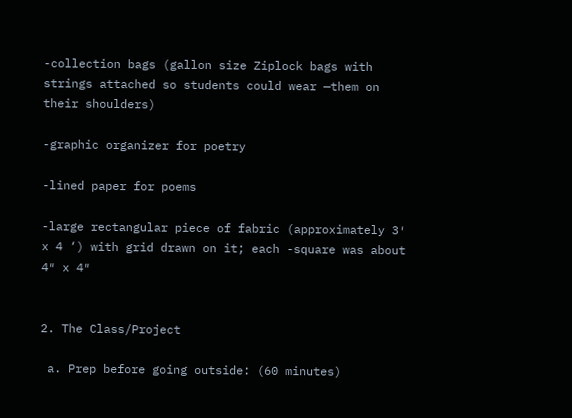-collection bags (gallon size Ziplock bags with strings attached so students could wear —them on their shoulders)

-graphic organizer for poetry

-lined paper for poems

-large rectangular piece of fabric (approximately 3′ x 4 ‘) with grid drawn on it; each -square was about 4″ x 4″


2. The Class/Project

 a. Prep before going outside: (60 minutes)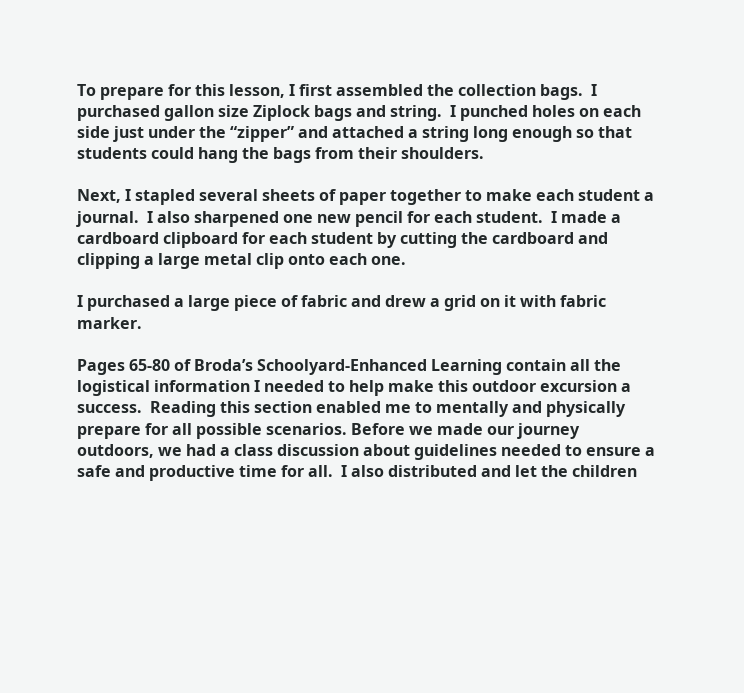To prepare for this lesson, I first assembled the collection bags.  I purchased gallon size Ziplock bags and string.  I punched holes on each side just under the “zipper” and attached a string long enough so that students could hang the bags from their shoulders.

Next, I stapled several sheets of paper together to make each student a journal.  I also sharpened one new pencil for each student.  I made a cardboard clipboard for each student by cutting the cardboard and clipping a large metal clip onto each one.

I purchased a large piece of fabric and drew a grid on it with fabric marker.

Pages 65-80 of Broda’s Schoolyard-Enhanced Learning contain all the logistical information I needed to help make this outdoor excursion a success.  Reading this section enabled me to mentally and physically prepare for all possible scenarios. Before we made our journey outdoors, we had a class discussion about guidelines needed to ensure a safe and productive time for all.  I also distributed and let the children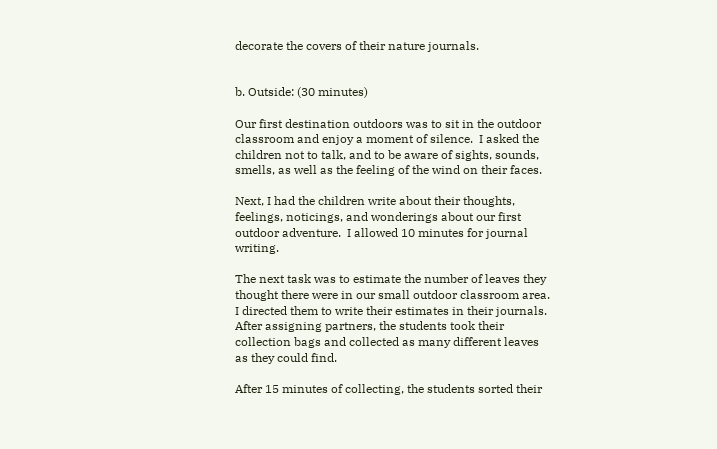decorate the covers of their nature journals.


b. Outside: (30 minutes)

Our first destination outdoors was to sit in the outdoor classroom and enjoy a moment of silence.  I asked the children not to talk, and to be aware of sights, sounds, smells, as well as the feeling of the wind on their faces.

Next, I had the children write about their thoughts, feelings, noticings, and wonderings about our first outdoor adventure.  I allowed 10 minutes for journal writing.

The next task was to estimate the number of leaves they thought there were in our small outdoor classroom area.  I directed them to write their estimates in their journals.  After assigning partners, the students took their collection bags and collected as many different leaves as they could find.

After 15 minutes of collecting, the students sorted their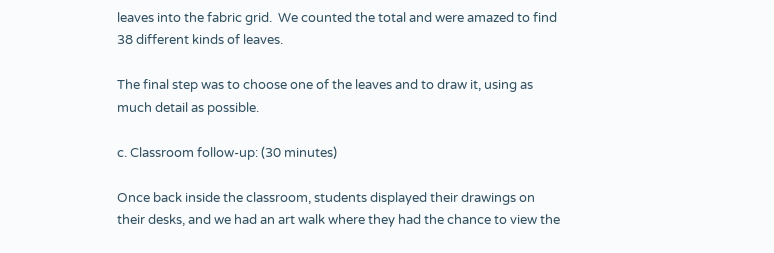leaves into the fabric grid.  We counted the total and were amazed to find 38 different kinds of leaves.

The final step was to choose one of the leaves and to draw it, using as much detail as possible.

c. Classroom follow-up: (30 minutes)

Once back inside the classroom, students displayed their drawings on their desks, and we had an art walk where they had the chance to view the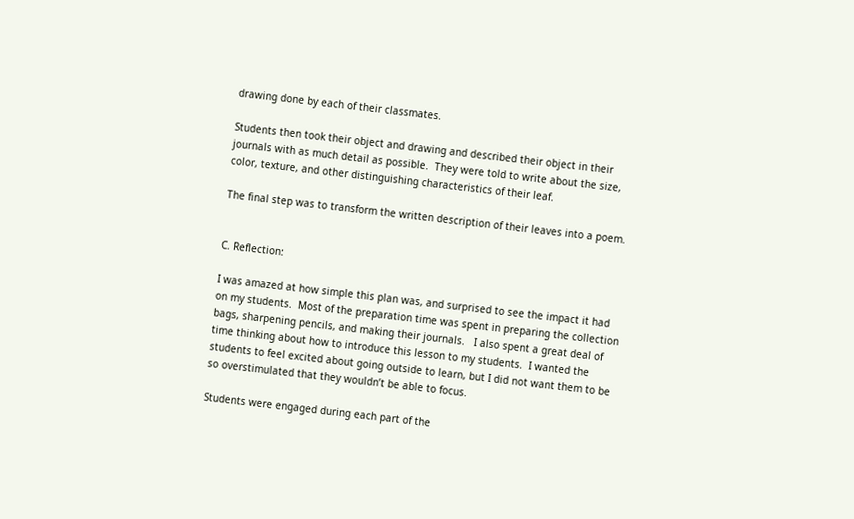drawing done by each of their classmates.

Students then took their object and drawing and described their object in their journals with as much detail as possible.  They were told to write about the size, color, texture, and other distinguishing characteristics of their leaf.

The final step was to transform the written description of their leaves into a poem.


C. Reflection:

I was amazed at how simple this plan was, and surprised to see the impact it had on my students.  Most of the preparation time was spent in preparing the collection bags, sharpening pencils, and making their journals.   I also spent a great deal of time thinking about how to introduce this lesson to my students.  I wanted the students to feel excited about going outside to learn, but I did not want them to be so overstimulated that they wouldn’t be able to focus.

Students were engaged during each part of the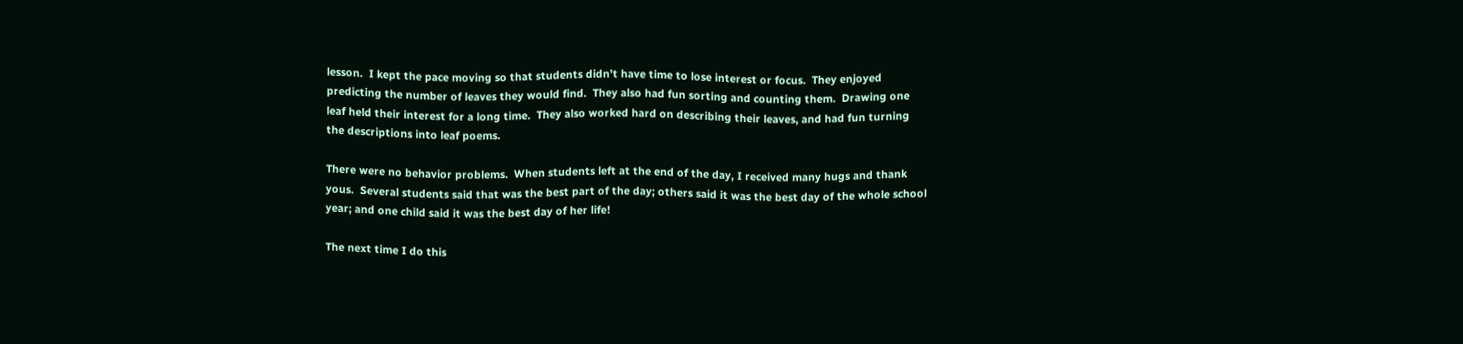lesson.  I kept the pace moving so that students didn’t have time to lose interest or focus.  They enjoyed predicting the number of leaves they would find.  They also had fun sorting and counting them.  Drawing one leaf held their interest for a long time.  They also worked hard on describing their leaves, and had fun turning the descriptions into leaf poems.

There were no behavior problems.  When students left at the end of the day, I received many hugs and thank yous.  Several students said that was the best part of the day; others said it was the best day of the whole school year; and one child said it was the best day of her life!

The next time I do this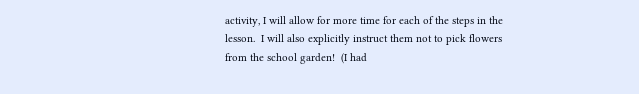activity, I will allow for more time for each of the steps in the lesson.  I will also explicitly instruct them not to pick flowers from the school garden!  (I had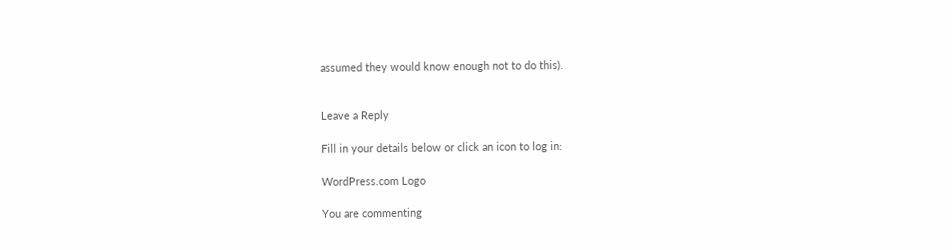assumed they would know enough not to do this).


Leave a Reply

Fill in your details below or click an icon to log in:

WordPress.com Logo

You are commenting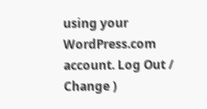using your WordPress.com account. Log Out /  Change )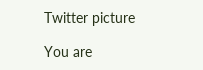Twitter picture

You are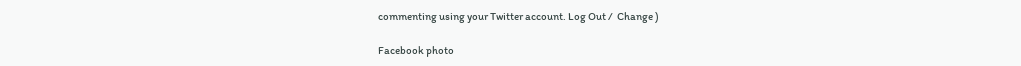commenting using your Twitter account. Log Out /  Change )

Facebook photo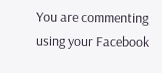You are commenting using your Facebook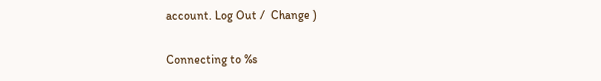account. Log Out /  Change )

Connecting to %s